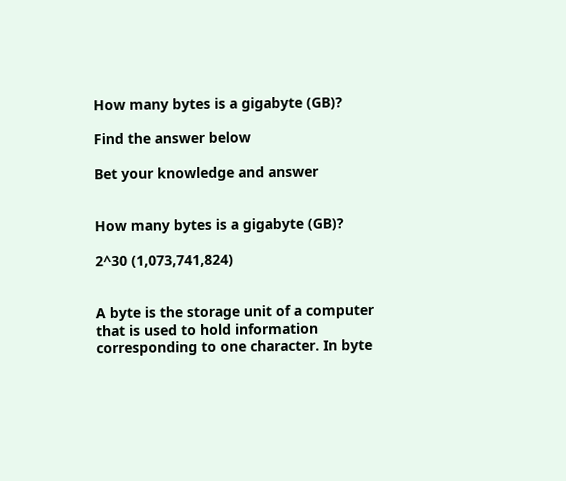How many bytes is a gigabyte (GB)?

Find the answer below

Bet your knowledge and answer


How many bytes is a gigabyte (GB)?

2^30 (1,073,741,824)


A byte is the storage unit of a computer that is used to hold information corresponding to one character. In byte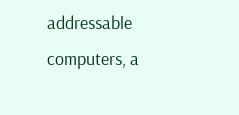addressable computers, a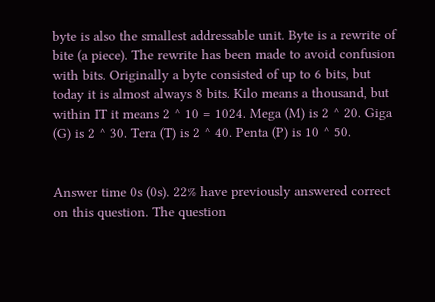byte is also the smallest addressable unit. Byte is a rewrite of bite (a piece). The rewrite has been made to avoid confusion with bits. Originally a byte consisted of up to 6 bits, but today it is almost always 8 bits. Kilo means a thousand, but within IT it means 2 ^ 10 = 1024. Mega (M) is 2 ^ 20. Giga (G) is 2 ^ 30. Tera (T) is 2 ^ 40. Penta (P) is 10 ^ 50.


Answer time 0s (0s). 22% have previously answered correct on this question. The question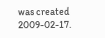was created 2009-02-17.